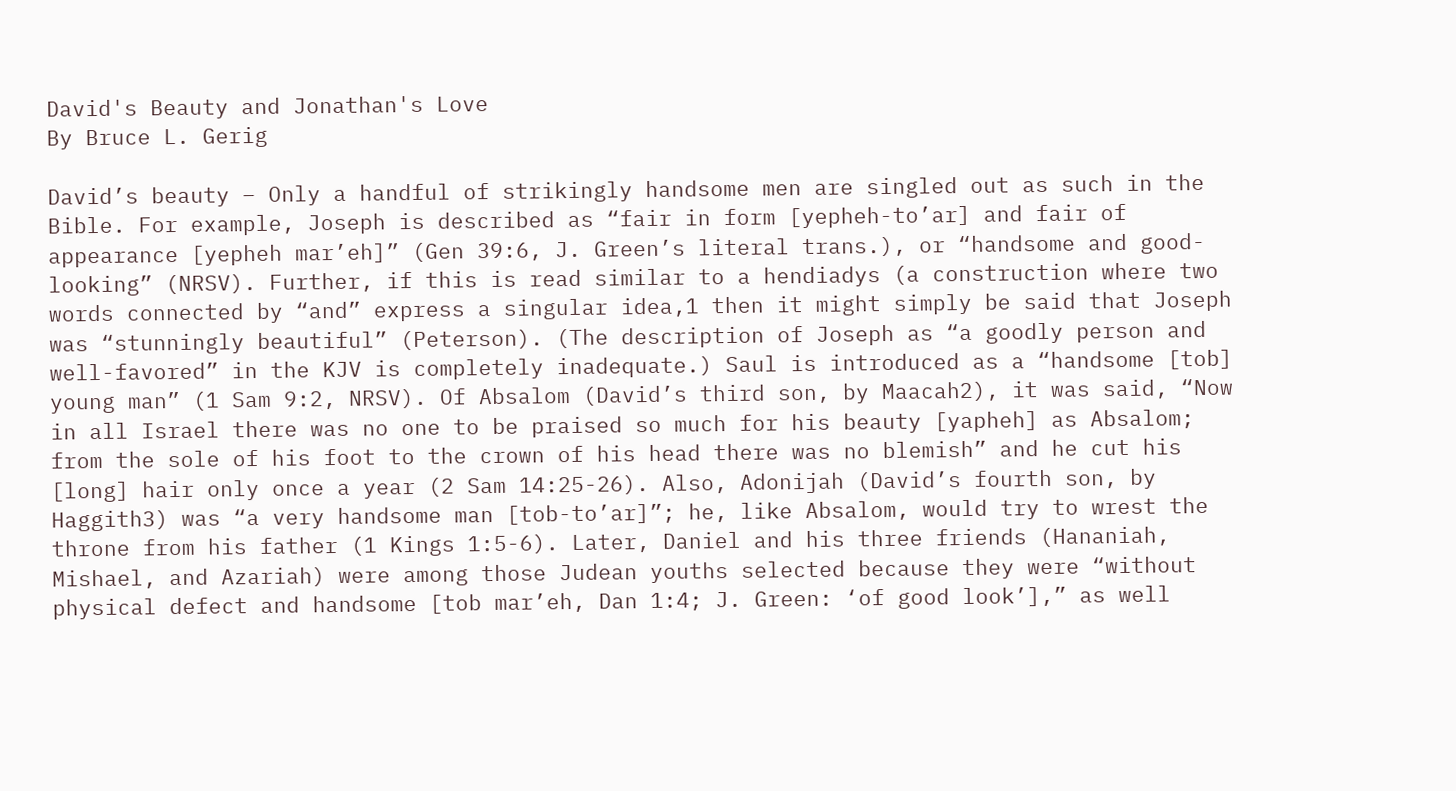David's Beauty and Jonathan's Love
By Bruce L. Gerig

David’s beauty – Only a handful of strikingly handsome men are singled out as such in the Bible. For example, Joseph is described as “fair in form [yepheh-to’ar] and fair of appearance [yepheh mar’eh]” (Gen 39:6, J. Green’s literal trans.), or “handsome and good-looking” (NRSV). Further, if this is read similar to a hendiadys (a construction where two words connected by “and” express a singular idea,1 then it might simply be said that Joseph was “stunningly beautiful” (Peterson). (The description of Joseph as “a goodly person and well-favored” in the KJV is completely inadequate.) Saul is introduced as a “handsome [tob] young man” (1 Sam 9:2, NRSV). Of Absalom (David’s third son, by Maacah2), it was said, “Now in all Israel there was no one to be praised so much for his beauty [yapheh] as Absalom; from the sole of his foot to the crown of his head there was no blemish” and he cut his [long] hair only once a year (2 Sam 14:25-26). Also, Adonijah (David’s fourth son, by Haggith3) was “a very handsome man [tob-to’ar]”; he, like Absalom, would try to wrest the throne from his father (1 Kings 1:5-6). Later, Daniel and his three friends (Hananiah, Mishael, and Azariah) were among those Judean youths selected because they were “without physical defect and handsome [tob mar’eh, Dan 1:4; J. Green: ‘of good look’],” as well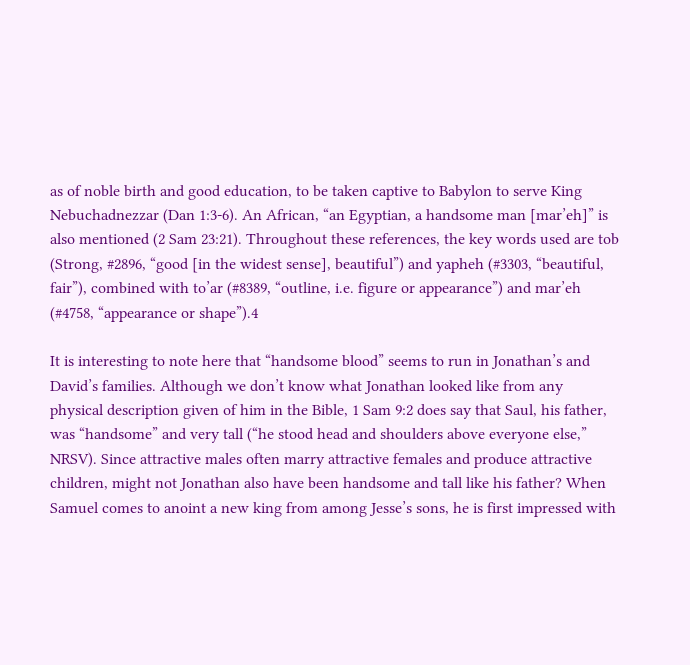as of noble birth and good education, to be taken captive to Babylon to serve King Nebuchadnezzar (Dan 1:3-6). An African, “an Egyptian, a handsome man [mar’eh]” is also mentioned (2 Sam 23:21). Throughout these references, the key words used are tob (Strong, #2896, “good [in the widest sense], beautiful”) and yapheh (#3303, “beautiful, fair”), combined with to’ar (#8389, “outline, i.e. figure or appearance”) and mar’eh (#4758, “appearance or shape”).4

It is interesting to note here that “handsome blood” seems to run in Jonathan’s and David’s families. Although we don’t know what Jonathan looked like from any physical description given of him in the Bible, 1 Sam 9:2 does say that Saul, his father, was “handsome” and very tall (“he stood head and shoulders above everyone else,” NRSV). Since attractive males often marry attractive females and produce attractive children, might not Jonathan also have been handsome and tall like his father? When Samuel comes to anoint a new king from among Jesse’s sons, he is first impressed with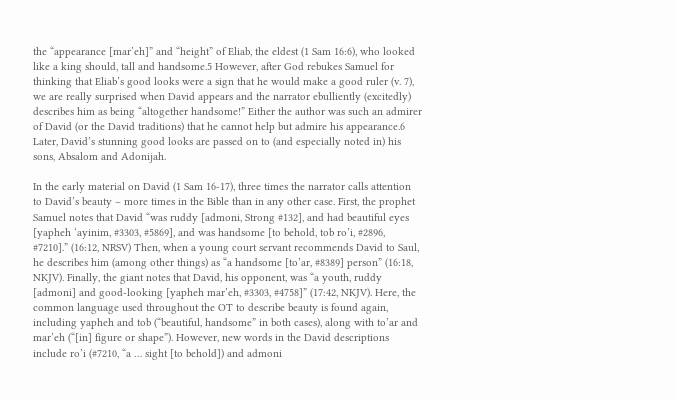the “appearance [mar’eh]” and “height” of Eliab, the eldest (1 Sam 16:6), who looked like a king should, tall and handsome.5 However, after God rebukes Samuel for thinking that Eliab’s good looks were a sign that he would make a good ruler (v. 7), we are really surprised when David appears and the narrator ebulliently (excitedly) describes him as being “altogether handsome!” Either the author was such an admirer of David (or the David traditions) that he cannot help but admire his appearance.6 Later, David’s stunning good looks are passed on to (and especially noted in) his sons, Absalom and Adonijah.

In the early material on David (1 Sam 16-17), three times the narrator calls attention to David’s beauty – more times in the Bible than in any other case. First, the prophet Samuel notes that David “was ruddy [admoni, Strong #132], and had beautiful eyes [yapheh ‘ayinim, #3303, #5869], and was handsome [to behold, tob ro’i, #2896, #7210].” (16:12, NRSV) Then, when a young court servant recommends David to Saul, he describes him (among other things) as “a handsome [to’ar, #8389] person” (16:18, NKJV). Finally, the giant notes that David, his opponent, was “a youth, ruddy [admoni] and good-looking [yapheh mar’eh, #3303, #4758]” (17:42, NKJV). Here, the common language used throughout the OT to describe beauty is found again, including yapheh and tob (“beautiful, handsome” in both cases), along with to’ar and mar’eh (“[in] figure or shape”). However, new words in the David descriptions include ro’i (#7210, “a … sight [to behold]) and admoni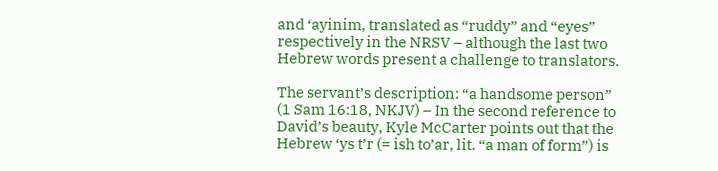and ‘ayinim, translated as “ruddy” and “eyes” respectively in the NRSV – although the last two Hebrew words present a challenge to translators.

The servant’s description: “a handsome person” (1 Sam 16:18, NKJV) – In the second reference to David’s beauty, Kyle McCarter points out that the Hebrew ‘ys t’r (= ish to’ar, lit. “a man of form”) is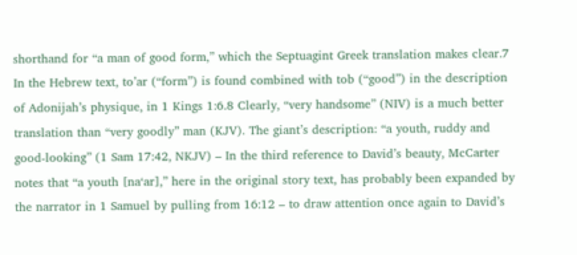shorthand for “a man of good form,” which the Septuagint Greek translation makes clear.7 In the Hebrew text, to’ar (“form”) is found combined with tob (“good”) in the description of Adonijah’s physique, in 1 Kings 1:6.8 Clearly, “very handsome” (NIV) is a much better translation than “very goodly” man (KJV). The giant’s description: “a youth, ruddy and good-looking” (1 Sam 17:42, NKJV) – In the third reference to David’s beauty, McCarter notes that “a youth [na‘ar],” here in the original story text, has probably been expanded by the narrator in 1 Samuel by pulling from 16:12 – to draw attention once again to David’s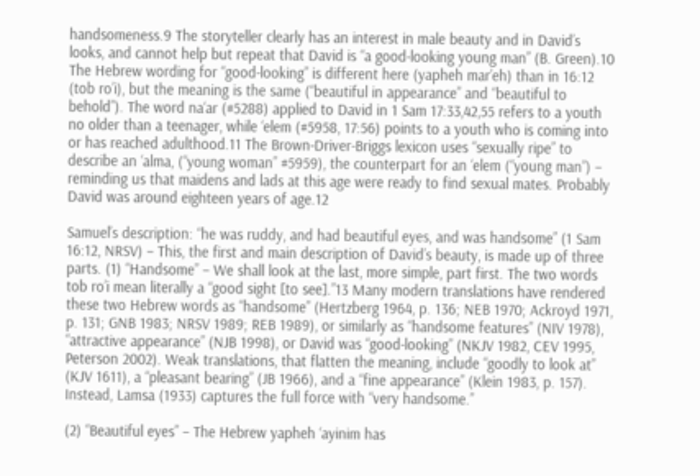handsomeness.9 The storyteller clearly has an interest in male beauty and in David’s looks, and cannot help but repeat that David is “a good-looking young man” (B. Green).10 The Hebrew wording for “good-looking” is different here (yapheh mar’eh) than in 16:12 (tob ro’i), but the meaning is the same (“beautiful in appearance” and “beautiful to behold”). The word na‘ar (#5288) applied to David in 1 Sam 17:33,42,55 refers to a youth no older than a teenager, while ‘elem (#5958, 17:56) points to a youth who is coming into or has reached adulthood.11 The Brown-Driver-Briggs lexicon uses “sexually ripe” to describe an ‘alma, (“young woman” #5959), the counterpart for an ‘elem (“young man”) – reminding us that maidens and lads at this age were ready to find sexual mates. Probably David was around eighteen years of age.12

Samuel’s description: “he was ruddy, and had beautiful eyes, and was handsome” (1 Sam 16:12, NRSV) – This, the first and main description of David’s beauty, is made up of three parts. (1) “Handsome” – We shall look at the last, more simple, part first. The two words tob ro’i mean literally a “good sight [to see].”13 Many modern translations have rendered these two Hebrew words as “handsome” (Hertzberg 1964, p. 136; NEB 1970; Ackroyd 1971, p. 131; GNB 1983; NRSV 1989; REB 1989), or similarly as “handsome features” (NIV 1978), “attractive appearance” (NJB 1998), or David was “good-looking” (NKJV 1982, CEV 1995, Peterson 2002). Weak translations, that flatten the meaning, include “goodly to look at” (KJV 1611), a “pleasant bearing” (JB 1966), and a “fine appearance” (Klein 1983, p. 157). Instead, Lamsa (1933) captures the full force with “very handsome.”

(2) “Beautiful eyes” – The Hebrew yapheh ‘ayinim has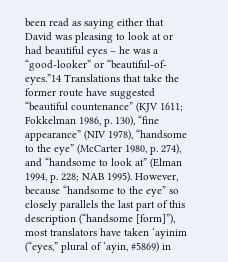been read as saying either that David was pleasing to look at or had beautiful eyes – he was a “good-looker” or “beautiful-of-eyes.”14 Translations that take the former route have suggested “beautiful countenance” (KJV 1611; Fokkelman 1986, p. 130), “fine appearance” (NIV 1978), “handsome to the eye” (McCarter 1980, p. 274), and “handsome to look at” (Elman 1994, p. 228; NAB 1995). However, because “handsome to the eye” so closely parallels the last part of this description (“handsome [form]”), most translators have taken ‘ayinim (“eyes,” plural of ‘ayin, #5869) in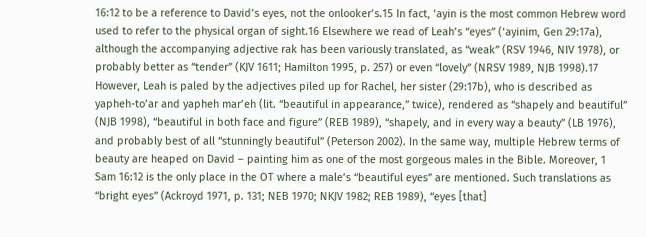16:12 to be a reference to David’s eyes, not the onlooker’s.15 In fact, ‘ayin is the most common Hebrew word used to refer to the physical organ of sight.16 Elsewhere we read of Leah’s “eyes” (‘ayinim, Gen 29:17a), although the accompanying adjective rak has been variously translated, as “weak” (RSV 1946, NIV 1978), or probably better as “tender” (KJV 1611; Hamilton 1995, p. 257) or even “lovely” (NRSV 1989, NJB 1998).17 However, Leah is paled by the adjectives piled up for Rachel, her sister (29:17b), who is described as yapheh-to’ar and yapheh mar’eh (lit. “beautiful in appearance,” twice), rendered as “shapely and beautiful” (NJB 1998), “beautiful in both face and figure” (REB 1989), “shapely, and in every way a beauty” (LB 1976), and probably best of all “stunningly beautiful” (Peterson 2002). In the same way, multiple Hebrew terms of beauty are heaped on David – painting him as one of the most gorgeous males in the Bible. Moreover, 1 Sam 16:12 is the only place in the OT where a male’s “beautiful eyes” are mentioned. Such translations as “bright eyes” (Ackroyd 1971, p. 131; NEB 1970; NKJV 1982; REB 1989), “eyes [that]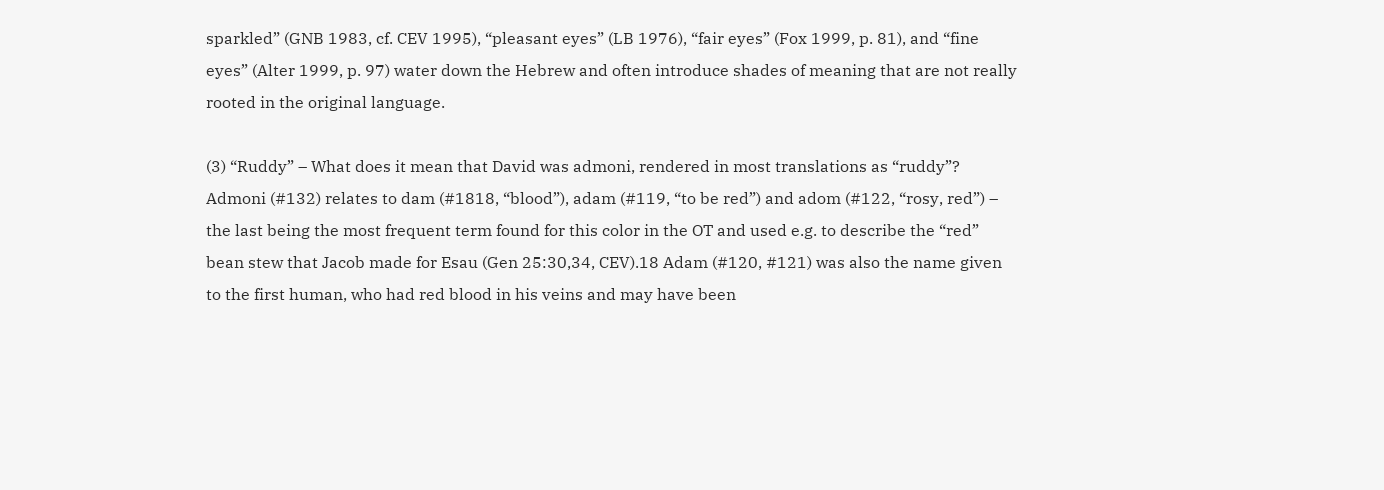sparkled” (GNB 1983, cf. CEV 1995), “pleasant eyes” (LB 1976), “fair eyes” (Fox 1999, p. 81), and “fine eyes” (Alter 1999, p. 97) water down the Hebrew and often introduce shades of meaning that are not really rooted in the original language.

(3) “Ruddy” – What does it mean that David was admoni, rendered in most translations as “ruddy”? Admoni (#132) relates to dam (#1818, “blood”), adam (#119, “to be red”) and adom (#122, “rosy, red”) – the last being the most frequent term found for this color in the OT and used e.g. to describe the “red” bean stew that Jacob made for Esau (Gen 25:30,34, CEV).18 Adam (#120, #121) was also the name given to the first human, who had red blood in his veins and may have been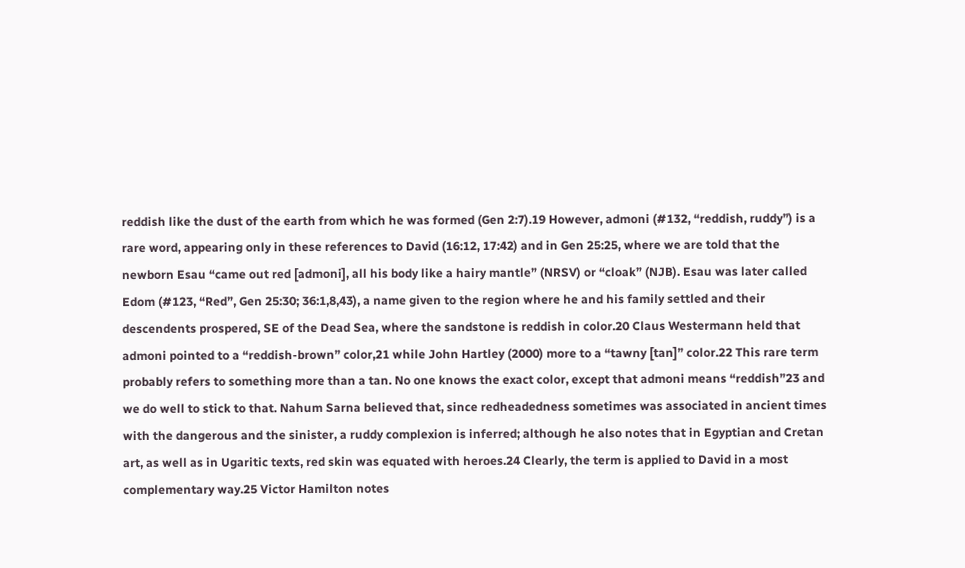reddish like the dust of the earth from which he was formed (Gen 2:7).19 However, admoni (#132, “reddish, ruddy”) is a rare word, appearing only in these references to David (16:12, 17:42) and in Gen 25:25, where we are told that the newborn Esau “came out red [admoni], all his body like a hairy mantle” (NRSV) or “cloak” (NJB). Esau was later called Edom (#123, “Red”, Gen 25:30; 36:1,8,43), a name given to the region where he and his family settled and their descendents prospered, SE of the Dead Sea, where the sandstone is reddish in color.20 Claus Westermann held that admoni pointed to a “reddish-brown” color,21 while John Hartley (2000) more to a “tawny [tan]” color.22 This rare term probably refers to something more than a tan. No one knows the exact color, except that admoni means “reddish”23 and we do well to stick to that. Nahum Sarna believed that, since redheadedness sometimes was associated in ancient times with the dangerous and the sinister, a ruddy complexion is inferred; although he also notes that in Egyptian and Cretan art, as well as in Ugaritic texts, red skin was equated with heroes.24 Clearly, the term is applied to David in a most complementary way.25 Victor Hamilton notes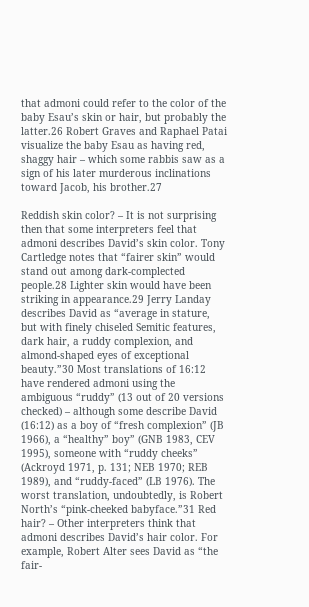that admoni could refer to the color of the baby Esau’s skin or hair, but probably the latter.26 Robert Graves and Raphael Patai visualize the baby Esau as having red, shaggy hair – which some rabbis saw as a sign of his later murderous inclinations toward Jacob, his brother.27

Reddish skin color? – It is not surprising then that some interpreters feel that admoni describes David’s skin color. Tony Cartledge notes that “fairer skin” would stand out among dark-complected people.28 Lighter skin would have been striking in appearance.29 Jerry Landay describes David as “average in stature, but with finely chiseled Semitic features, dark hair, a ruddy complexion, and almond-shaped eyes of exceptional beauty.”30 Most translations of 16:12 have rendered admoni using the ambiguous “ruddy” (13 out of 20 versions checked) – although some describe David (16:12) as a boy of “fresh complexion” (JB 1966), a “healthy” boy” (GNB 1983, CEV 1995), someone with “ruddy cheeks” (Ackroyd 1971, p. 131; NEB 1970; REB 1989), and “ruddy-faced” (LB 1976). The worst translation, undoubtedly, is Robert North’s “pink-cheeked babyface.”31 Red hair? – Other interpreters think that admoni describes David’s hair color. For example, Robert Alter sees David as “the fair-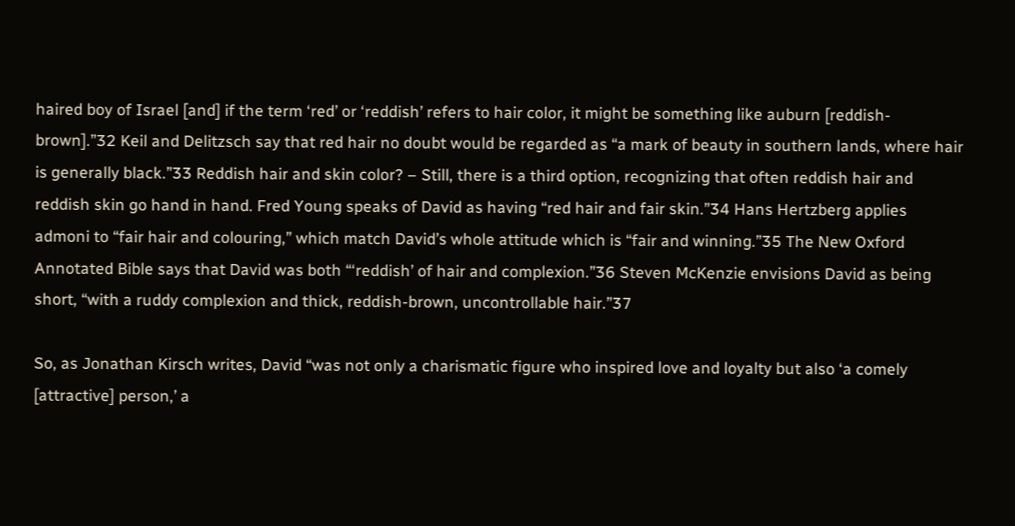haired boy of Israel [and] if the term ‘red’ or ‘reddish’ refers to hair color, it might be something like auburn [reddish-brown].”32 Keil and Delitzsch say that red hair no doubt would be regarded as “a mark of beauty in southern lands, where hair is generally black.”33 Reddish hair and skin color? – Still, there is a third option, recognizing that often reddish hair and reddish skin go hand in hand. Fred Young speaks of David as having “red hair and fair skin.”34 Hans Hertzberg applies admoni to “fair hair and colouring,” which match David’s whole attitude which is “fair and winning.”35 The New Oxford Annotated Bible says that David was both “‘reddish’ of hair and complexion.”36 Steven McKenzie envisions David as being short, “with a ruddy complexion and thick, reddish-brown, uncontrollable hair.”37

So, as Jonathan Kirsch writes, David “was not only a charismatic figure who inspired love and loyalty but also ‘a comely [attractive] person,’ a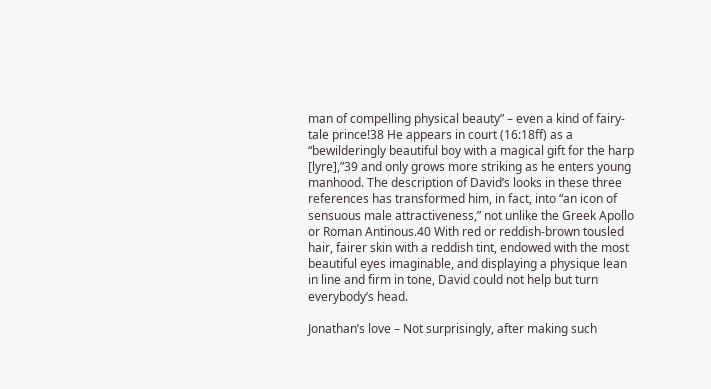man of compelling physical beauty” – even a kind of fairy-tale prince!38 He appears in court (16:18ff) as a “bewilderingly beautiful boy with a magical gift for the harp [lyre],”39 and only grows more striking as he enters young manhood. The description of David’s looks in these three references has transformed him, in fact, into “an icon of sensuous male attractiveness,” not unlike the Greek Apollo or Roman Antinous.40 With red or reddish-brown tousled hair, fairer skin with a reddish tint, endowed with the most beautiful eyes imaginable, and displaying a physique lean in line and firm in tone, David could not help but turn everybody’s head.

Jonathan’s love – Not surprisingly, after making such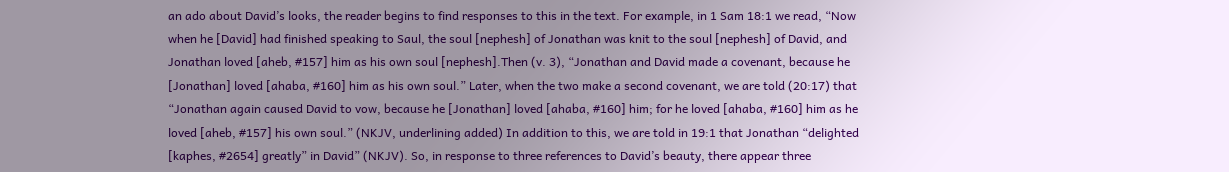an ado about David’s looks, the reader begins to find responses to this in the text. For example, in 1 Sam 18:1 we read, “Now when he [David] had finished speaking to Saul, the soul [nephesh] of Jonathan was knit to the soul [nephesh] of David, and Jonathan loved [aheb, #157] him as his own soul [nephesh].Then (v. 3), “Jonathan and David made a covenant, because he [Jonathan] loved [ahaba, #160] him as his own soul.” Later, when the two make a second covenant, we are told (20:17) that “Jonathan again caused David to vow, because he [Jonathan] loved [ahaba, #160] him; for he loved [ahaba, #160] him as he loved [aheb, #157] his own soul.” (NKJV, underlining added) In addition to this, we are told in 19:1 that Jonathan “delighted [kaphes, #2654] greatly” in David” (NKJV). So, in response to three references to David’s beauty, there appear three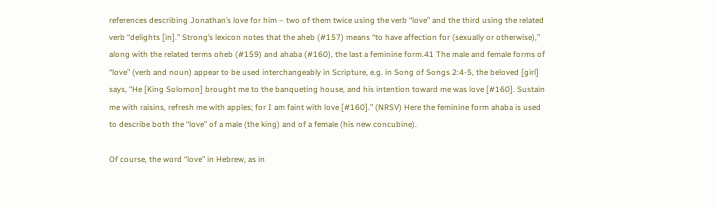references describing Jonathan’s love for him – two of them twice using the verb “love” and the third using the related verb “delights [in].” Strong’s lexicon notes that the aheb (#157) means “to have affection for (sexually or otherwise),” along with the related terms oheb (#159) and ahaba (#160), the last a feminine form.41 The male and female forms of “love” (verb and noun) appear to be used interchangeably in Scripture, e.g. in Song of Songs 2:4-5, the beloved [girl] says, “He [King Solomon] brought me to the banqueting house, and his intention toward me was love [#160]. Sustain me with raisins, refresh me with apples; for I am faint with love [#160].” (NRSV) Here the feminine form ahaba is used to describe both the “love” of a male (the king) and of a female (his new concubine).

Of course, the word “love” in Hebrew, as in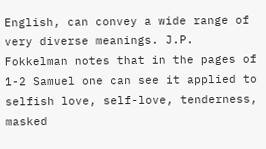English, can convey a wide range of very diverse meanings. J.P. Fokkelman notes that in the pages of 1-2 Samuel one can see it applied to selfish love, self-love, tenderness, masked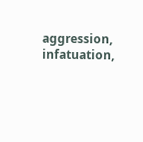aggression, infatuation,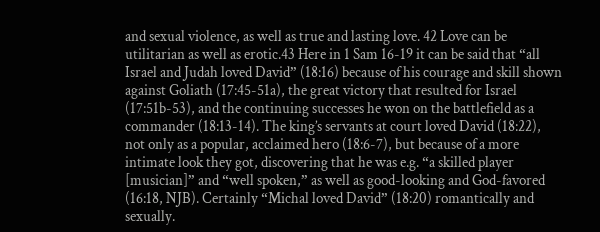and sexual violence, as well as true and lasting love. 42 Love can be utilitarian as well as erotic.43 Here in 1 Sam 16-19 it can be said that “all Israel and Judah loved David” (18:16) because of his courage and skill shown against Goliath (17:45-51a), the great victory that resulted for Israel (17:51b-53), and the continuing successes he won on the battlefield as a commander (18:13-14). The king’s servants at court loved David (18:22), not only as a popular, acclaimed hero (18:6-7), but because of a more intimate look they got, discovering that he was e.g. “a skilled player [musician]” and “well spoken,” as well as good-looking and God-favored (16:18, NJB). Certainly “Michal loved David” (18:20) romantically and sexually.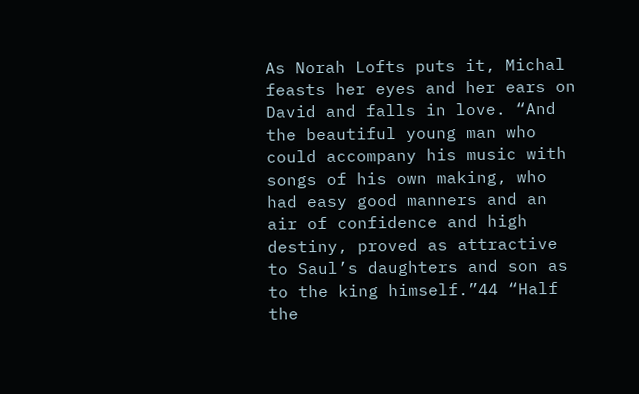As Norah Lofts puts it, Michal feasts her eyes and her ears on David and falls in love. “And the beautiful young man who could accompany his music with songs of his own making, who had easy good manners and an air of confidence and high destiny, proved as attractive to Saul’s daughters and son as to the king himself.”44 “Half the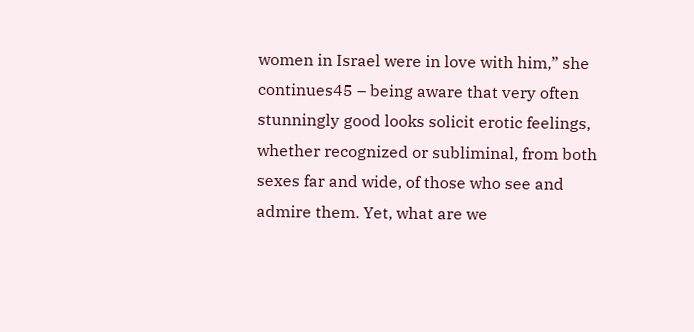women in Israel were in love with him,” she continues45 – being aware that very often stunningly good looks solicit erotic feelings, whether recognized or subliminal, from both sexes far and wide, of those who see and admire them. Yet, what are we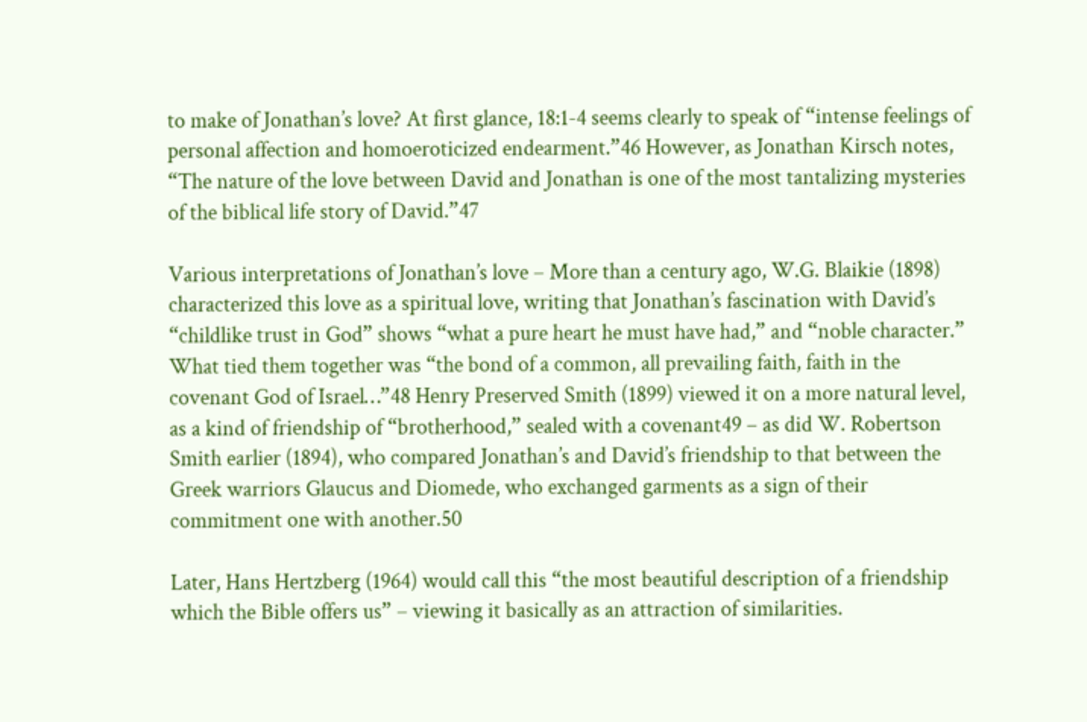to make of Jonathan’s love? At first glance, 18:1-4 seems clearly to speak of “intense feelings of personal affection and homoeroticized endearment.”46 However, as Jonathan Kirsch notes, “The nature of the love between David and Jonathan is one of the most tantalizing mysteries of the biblical life story of David.”47

Various interpretations of Jonathan’s love – More than a century ago, W.G. Blaikie (1898) characterized this love as a spiritual love, writing that Jonathan’s fascination with David’s “childlike trust in God” shows “what a pure heart he must have had,” and “noble character.” What tied them together was “the bond of a common, all prevailing faith, faith in the covenant God of Israel…”48 Henry Preserved Smith (1899) viewed it on a more natural level, as a kind of friendship of “brotherhood,” sealed with a covenant49 – as did W. Robertson Smith earlier (1894), who compared Jonathan’s and David’s friendship to that between the Greek warriors Glaucus and Diomede, who exchanged garments as a sign of their commitment one with another.50

Later, Hans Hertzberg (1964) would call this “the most beautiful description of a friendship which the Bible offers us” – viewing it basically as an attraction of similarities.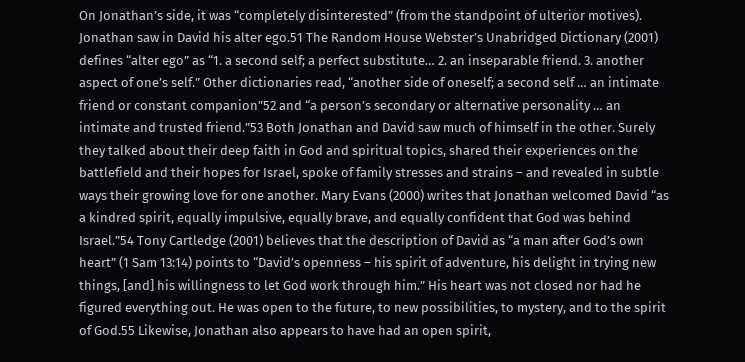On Jonathan’s side, it was “completely disinterested” (from the standpoint of ulterior motives). Jonathan saw in David his alter ego.51 The Random House Webster’s Unabridged Dictionary (2001) defines “alter ego” as “1. a second self; a perfect substitute… 2. an inseparable friend. 3. another aspect of one’s self.” Other dictionaries read, “another side of oneself; a second self … an intimate friend or constant companion”52 and “a person’s secondary or alternative personality … an intimate and trusted friend.”53 Both Jonathan and David saw much of himself in the other. Surely they talked about their deep faith in God and spiritual topics, shared their experiences on the battlefield and their hopes for Israel, spoke of family stresses and strains – and revealed in subtle ways their growing love for one another. Mary Evans (2000) writes that Jonathan welcomed David “as a kindred spirit, equally impulsive, equally brave, and equally confident that God was behind Israel.”54 Tony Cartledge (2001) believes that the description of David as “a man after God’s own heart” (1 Sam 13:14) points to “David’s openness – his spirit of adventure, his delight in trying new things, [and] his willingness to let God work through him.” His heart was not closed nor had he figured everything out. He was open to the future, to new possibilities, to mystery, and to the spirit of God.55 Likewise, Jonathan also appears to have had an open spirit,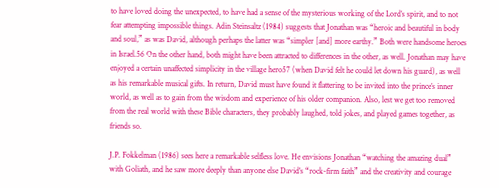to have loved doing the unexpected, to have had a sense of the mysterious working of the Lord’s spirit, and to not fear attempting impossible things. Adin Steinsaltz (1984) suggests that Jonathan was “heroic and beautiful in body and soul,” as was David, although perhaps the latter was “simpler [and] more earthy.” Both were handsome heroes in Israel.56 On the other hand, both might have been attracted to differences in the other, as well. Jonathan may have enjoyed a certain unaffected simplicity in the village hero57 (when David felt he could let down his guard), as well as his remarkable musical gifts. In return, David must have found it flattering to be invited into the prince’s inner world, as well as to gain from the wisdom and experience of his older companion. Also, lest we get too removed from the real world with these Bible characters, they probably laughed, told jokes, and played games together, as friends so.

J.P. Fokkelman (1986) sees here a remarkable selfless love. He envisions Jonathan “watching the amazing dual” with Goliath, and he saw more deeply than anyone else David’s “rock-firm faith” and the creativity and courage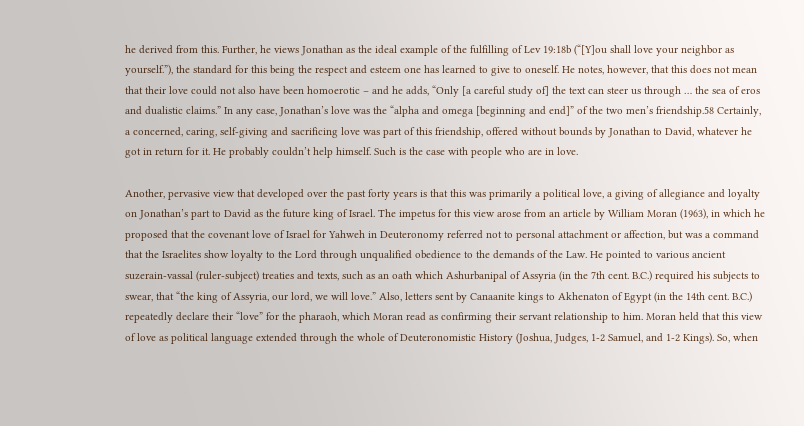he derived from this. Further, he views Jonathan as the ideal example of the fulfilling of Lev 19:18b (“[Y]ou shall love your neighbor as yourself.”), the standard for this being the respect and esteem one has learned to give to oneself. He notes, however, that this does not mean that their love could not also have been homoerotic – and he adds, “Only [a careful study of] the text can steer us through … the sea of eros and dualistic claims.” In any case, Jonathan’s love was the “alpha and omega [beginning and end]” of the two men’s friendship.58 Certainly, a concerned, caring, self-giving and sacrificing love was part of this friendship, offered without bounds by Jonathan to David, whatever he got in return for it. He probably couldn’t help himself. Such is the case with people who are in love.

Another, pervasive view that developed over the past forty years is that this was primarily a political love, a giving of allegiance and loyalty on Jonathan’s part to David as the future king of Israel. The impetus for this view arose from an article by William Moran (1963), in which he proposed that the covenant love of Israel for Yahweh in Deuteronomy referred not to personal attachment or affection, but was a command that the Israelites show loyalty to the Lord through unqualified obedience to the demands of the Law. He pointed to various ancient suzerain-vassal (ruler-subject) treaties and texts, such as an oath which Ashurbanipal of Assyria (in the 7th cent. B.C.) required his subjects to swear, that “the king of Assyria, our lord, we will love.” Also, letters sent by Canaanite kings to Akhenaton of Egypt (in the 14th cent. B.C.) repeatedly declare their “love” for the pharaoh, which Moran read as confirming their servant relationship to him. Moran held that this view of love as political language extended through the whole of Deuteronomistic History (Joshua, Judges, 1-2 Samuel, and 1-2 Kings). So, when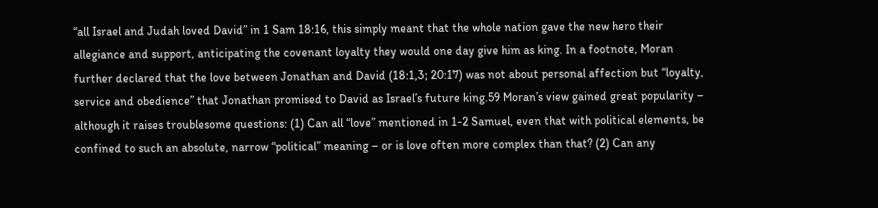“all Israel and Judah loved David” in 1 Sam 18:16, this simply meant that the whole nation gave the new hero their allegiance and support, anticipating the covenant loyalty they would one day give him as king. In a footnote, Moran further declared that the love between Jonathan and David (18:1,3; 20:17) was not about personal affection but “loyalty, service and obedience” that Jonathan promised to David as Israel’s future king.59 Moran’s view gained great popularity – although it raises troublesome questions: (1) Can all “love” mentioned in 1-2 Samuel, even that with political elements, be confined to such an absolute, narrow “political” meaning – or is love often more complex than that? (2) Can any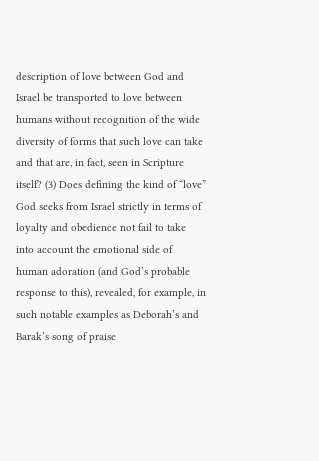description of love between God and Israel be transported to love between humans without recognition of the wide diversity of forms that such love can take and that are, in fact, seen in Scripture itself? (3) Does defining the kind of “love” God seeks from Israel strictly in terms of loyalty and obedience not fail to take into account the emotional side of human adoration (and God’s probable response to this), revealed, for example, in such notable examples as Deborah’s and Barak’s song of praise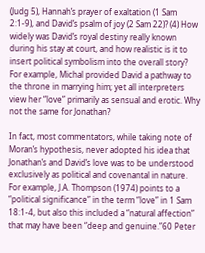(Judg 5), Hannah’s prayer of exaltation (1 Sam 2:1-9), and David’s psalm of joy (2 Sam 22)? (4) How widely was David’s royal destiny really known during his stay at court, and how realistic is it to insert political symbolism into the overall story? For example, Michal provided David a pathway to the throne in marrying him; yet all interpreters view her “love” primarily as sensual and erotic. Why not the same for Jonathan?

In fact, most commentators, while taking note of Moran’s hypothesis, never adopted his idea that Jonathan’s and David’s love was to be understood exclusively as political and covenantal in nature. For example, J.A. Thompson (1974) points to a “political significance” in the term “love” in 1 Sam 18:1-4, but also this included a “natural affection” that may have been “deep and genuine.”60 Peter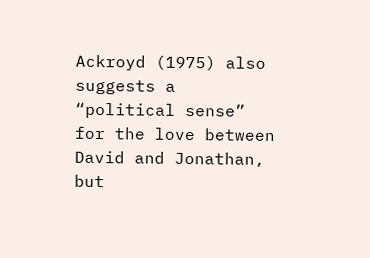Ackroyd (1975) also suggests a “political sense” for the love between David and Jonathan, but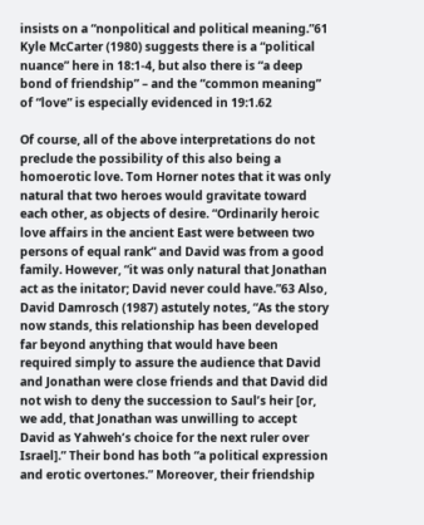insists on a “nonpolitical and political meaning.”61 Kyle McCarter (1980) suggests there is a “political nuance” here in 18:1-4, but also there is “a deep bond of friendship” – and the “common meaning” of “love” is especially evidenced in 19:1.62

Of course, all of the above interpretations do not preclude the possibility of this also being a homoerotic love. Tom Horner notes that it was only natural that two heroes would gravitate toward each other, as objects of desire. “Ordinarily heroic love affairs in the ancient East were between two persons of equal rank” and David was from a good family. However, “it was only natural that Jonathan act as the initator; David never could have.”63 Also, David Damrosch (1987) astutely notes, “As the story now stands, this relationship has been developed far beyond anything that would have been required simply to assure the audience that David and Jonathan were close friends and that David did not wish to deny the succession to Saul’s heir [or, we add, that Jonathan was unwilling to accept David as Yahweh’s choice for the next ruler over Israel].” Their bond has both “a political expression and erotic overtones.” Moreover, their friendship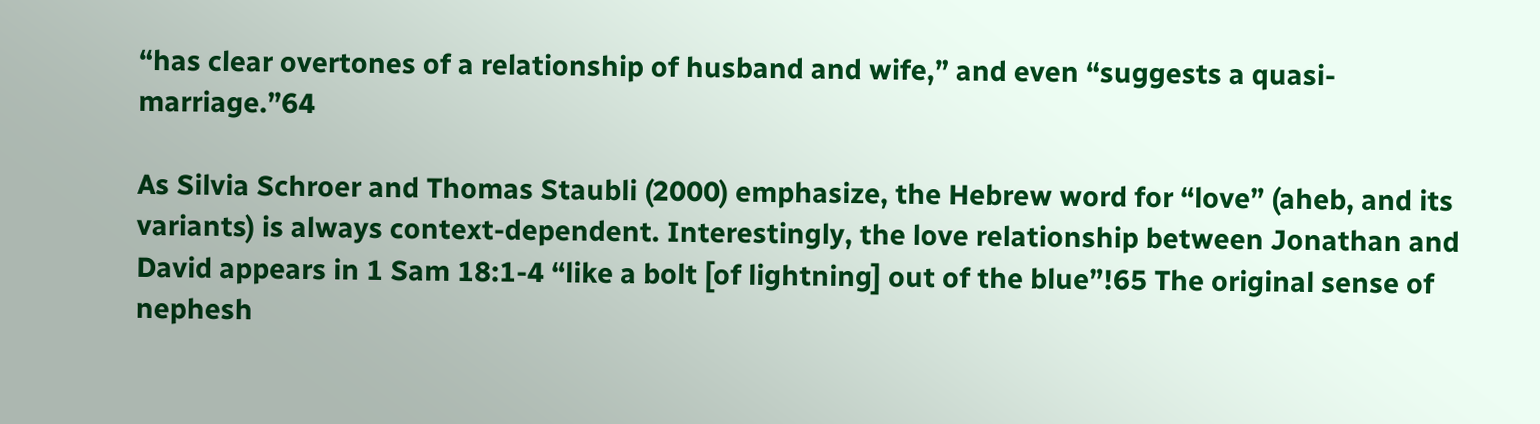“has clear overtones of a relationship of husband and wife,” and even “suggests a quasi-marriage.”64

As Silvia Schroer and Thomas Staubli (2000) emphasize, the Hebrew word for “love” (aheb, and its variants) is always context-dependent. Interestingly, the love relationship between Jonathan and David appears in 1 Sam 18:1-4 “like a bolt [of lightning] out of the blue”!65 The original sense of nephesh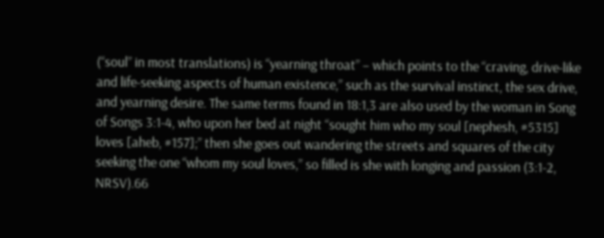(“soul” in most translations) is “yearning throat” – which points to the “craving, drive-like and life-seeking aspects of human existence,” such as the survival instinct, the sex drive, and yearning desire. The same terms found in 18:1,3 are also used by the woman in Song of Songs 3:1-4, who upon her bed at night “sought him who my soul [nephesh, #5315] loves [aheb, #157];” then she goes out wandering the streets and squares of the city seeking the one “whom my soul loves,” so filled is she with longing and passion (3:1-2, NRSV).66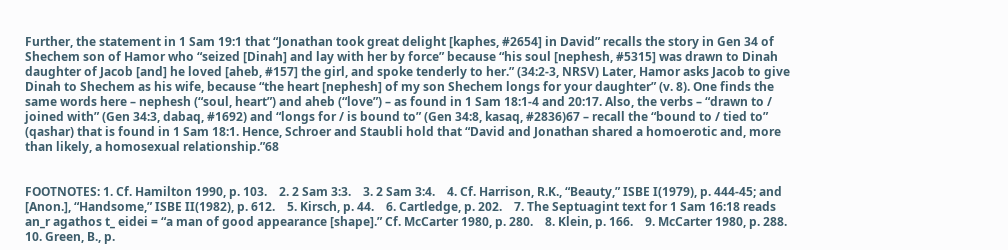Further, the statement in 1 Sam 19:1 that “Jonathan took great delight [kaphes, #2654] in David” recalls the story in Gen 34 of Shechem son of Hamor who “seized [Dinah] and lay with her by force” because “his soul [nephesh, #5315] was drawn to Dinah daughter of Jacob [and] he loved [aheb, #157] the girl, and spoke tenderly to her.” (34:2-3, NRSV) Later, Hamor asks Jacob to give Dinah to Shechem as his wife, because “the heart [nephesh] of my son Shechem longs for your daughter” (v. 8). One finds the same words here – nephesh (“soul, heart”) and aheb (“love”) – as found in 1 Sam 18:1-4 and 20:17. Also, the verbs – “drawn to / joined with” (Gen 34:3, dabaq, #1692) and “longs for / is bound to” (Gen 34:8, kasaq, #2836)67 – recall the “bound to / tied to” (qashar) that is found in 1 Sam 18:1. Hence, Schroer and Staubli hold that “David and Jonathan shared a homoerotic and, more than likely, a homosexual relationship.”68


FOOTNOTES: 1. Cf. Hamilton 1990, p. 103.    2. 2 Sam 3:3.    3. 2 Sam 3:4.    4. Cf. Harrison, R.K., “Beauty,” ISBE I(1979), p. 444-45; and [Anon.], “Handsome,” ISBE II(1982), p. 612.    5. Kirsch, p. 44.    6. Cartledge, p. 202.    7. The Septuagint text for 1 Sam 16:18 reads an_r agathos t_ eidei = “a man of good appearance [shape].” Cf. McCarter 1980, p. 280.    8. Klein, p. 166.    9. McCarter 1980, p. 288.    10. Green, B., p.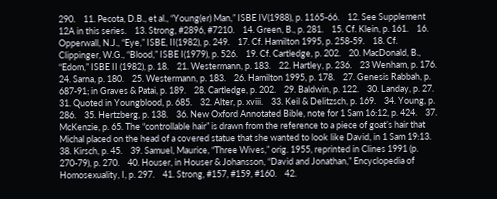290.    11. Pecota, D.B., et al., “Young(er) Man,” ISBE IV(1988), p. 1165-66.    12. See Supplement 12A in this series.    13. Strong, #2896, #7210.    14. Green, B., p. 281.    15. Cf. Klein, p. 161.    16. Opperwall, N.J., “Eye,” ISBE, II(1982), p. 249.    17. Cf. Hamilton 1995, p. 258-59.    18. Cf. Clippinger, W.G., “Blood,” ISBE I(1979), p. 526.    19. Cf. Cartledge, p. 202.    20. MacDonald, B., “Edom,” ISBE II (1982), p. 18.    21. Westermann, p. 183.    22. Hartley, p. 236.    23 Wenham, p. 176.    24. Sarna, p. 180.    25. Westermann, p. 183.    26. Hamilton 1995, p. 178.    27. Genesis Rabbah, p. 687-91; in Graves & Patai, p. 189.    28. Cartledge, p. 202.    29. Baldwin, p. 122.    30. Landay, p. 27.    31. Quoted in Youngblood, p. 685.    32. Alter, p. xviii.    33. Keil & Delitzsch, p. 169.    34. Young, p. 286.    35. Hertzberg, p. 138.    36. New Oxford Annotated Bible, note for 1 Sam 16:12, p. 424.    37. McKenzie, p. 65. The “controllable hair” is drawn from the reference to a piece of goat’s hair that Michal placed on the head of a covered statue that she wanted to look like David, in 1 Sam 19:13.    38. Kirsch, p. 45.    39. Samuel, Maurice, “Three Wives,” orig. 1955, reprinted in Clines 1991 (p. 270-79), p. 270.    40. Houser, in Houser & Johansson, “David and Jonathan,” Encyclopedia of Homosexuality, I, p. 297.    41. Strong, #157, #159, #160.    42.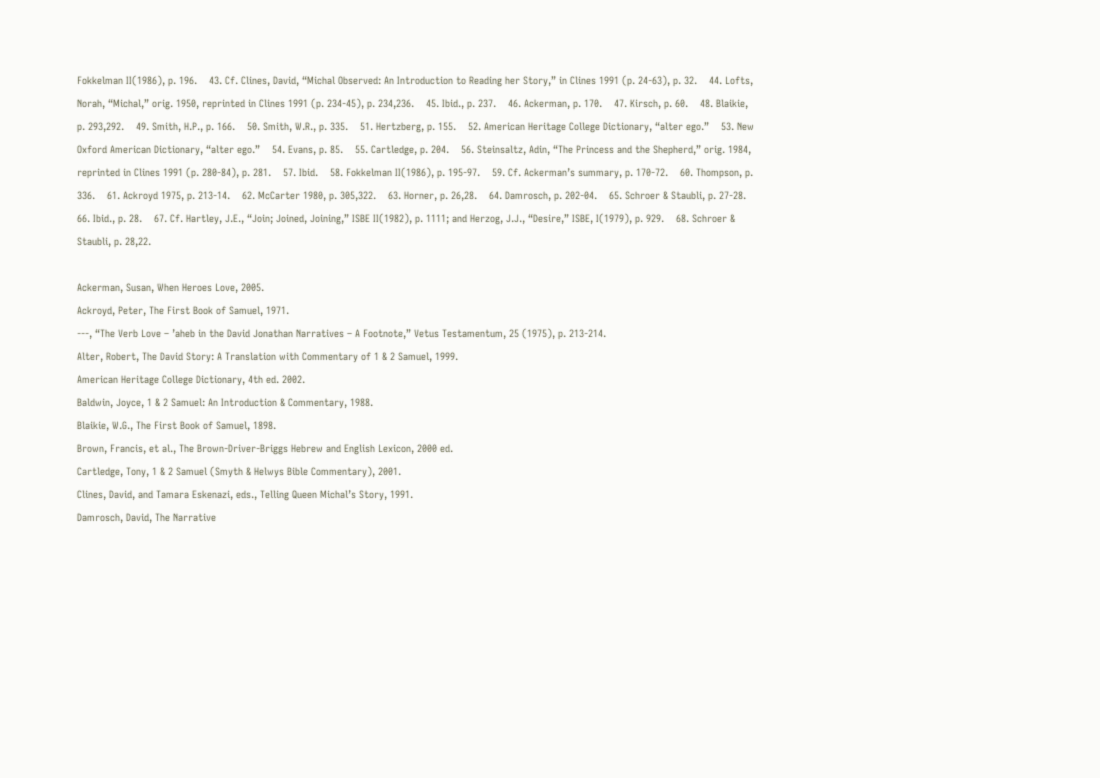Fokkelman II(1986), p. 196.    43. Cf. Clines, David, “Michal Observed: An Introduction to Reading her Story,” in Clines 1991 (p. 24-63), p. 32.    44. Lofts, Norah, “Michal,” orig. 1950, reprinted in Clines 1991 (p. 234-45), p. 234,236.    45. Ibid., p. 237.    46. Ackerman, p. 170.    47. Kirsch, p. 60.    48. Blaikie, p. 293,292.    49. Smith, H.P., p. 166.    50. Smith, W.R., p. 335.    51. Hertzberg, p. 155.    52. American Heritage College Dictionary, “alter ego.”    53. New Oxford American Dictionary, “alter ego.”    54. Evans, p. 85.    55. Cartledge, p. 204.    56. Steinsaltz, Adin, “The Princess and the Shepherd,” orig. 1984, reprinted in Clines 1991 (p. 280-84), p. 281.    57. Ibid.    58. Fokkelman II(1986), p. 195-97.    59. Cf. Ackerman’s summary, p. 170-72.    60. Thompson, p. 336.    61. Ackroyd 1975, p. 213-14.    62. McCarter 1980, p. 305,322.    63. Horner, p. 26,28.    64. Damrosch, p. 202-04.    65. Schroer & Staubli, p. 27-28.    66. Ibid., p. 28.    67. Cf. Hartley, J.E., “Join; Joined, Joining,” ISBE II(1982), p. 1111; and Herzog, J.J., “Desire,” ISBE, I(1979), p. 929.    68. Schroer & Staubli, p. 28,22.

Ackerman, Susan, When Heroes Love, 2005.
Ackroyd, Peter, The First Book of Samuel, 1971.
---, “The Verb Love – ’aheb in the David Jonathan Narratives – A Footnote,” Vetus Testamentum, 25 (1975), p. 213-214.
Alter, Robert, The David Story: A Translation with Commentary of 1 & 2 Samuel, 1999.
American Heritage College Dictionary, 4th ed. 2002.
Baldwin, Joyce, 1 & 2 Samuel: An Introduction & Commentary, 1988.
Blaikie, W.G., The First Book of Samuel, 1898.
Brown, Francis, et al., The Brown-Driver-Briggs Hebrew and English Lexicon, 2000 ed.
Cartledge, Tony, 1 & 2 Samuel (Smyth & Helwys Bible Commentary), 2001.
Clines, David, and Tamara Eskenazi, eds., Telling Queen Michal’s Story, 1991.
Damrosch, David, The Narrative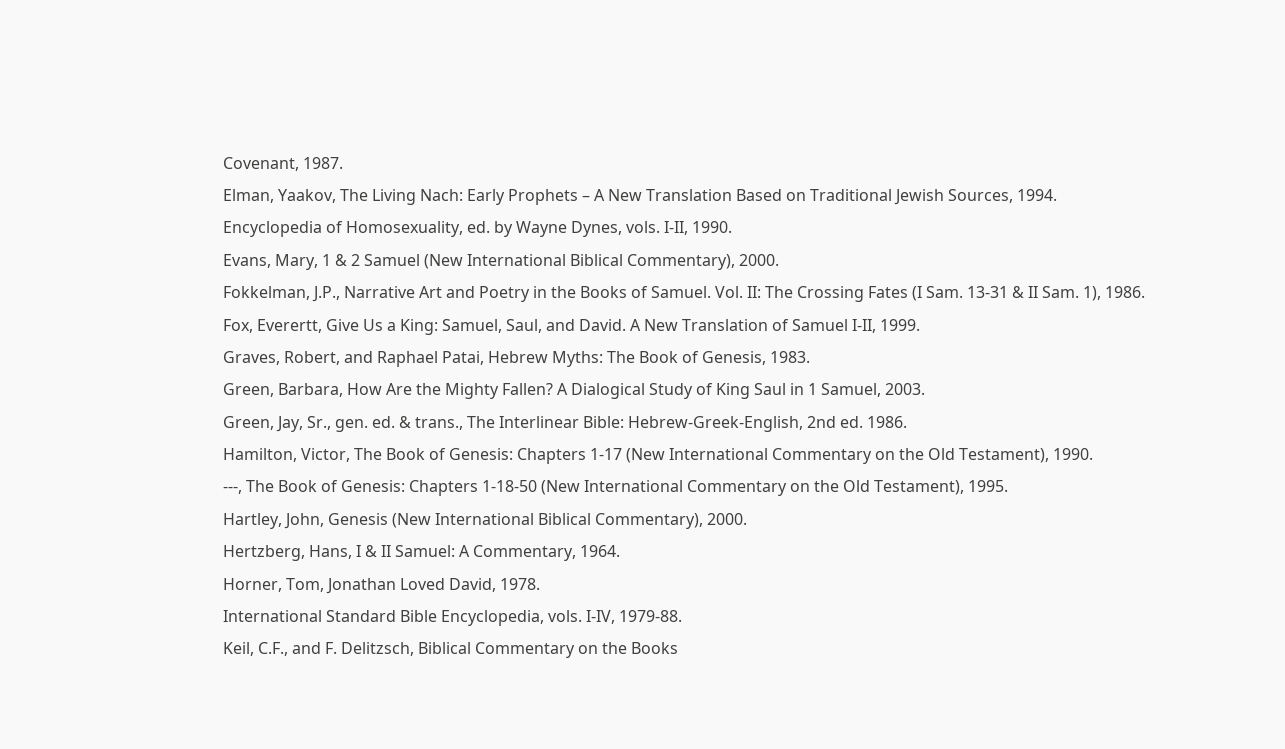Covenant, 1987.
Elman, Yaakov, The Living Nach: Early Prophets – A New Translation Based on Traditional Jewish Sources, 1994.
Encyclopedia of Homosexuality, ed. by Wayne Dynes, vols. I-II, 1990.
Evans, Mary, 1 & 2 Samuel (New International Biblical Commentary), 2000.
Fokkelman, J.P., Narrative Art and Poetry in the Books of Samuel. Vol. II: The Crossing Fates (I Sam. 13-31 & II Sam. 1), 1986.
Fox, Everertt, Give Us a King: Samuel, Saul, and David. A New Translation of Samuel I-II, 1999.
Graves, Robert, and Raphael Patai, Hebrew Myths: The Book of Genesis, 1983.
Green, Barbara, How Are the Mighty Fallen? A Dialogical Study of King Saul in 1 Samuel, 2003.
Green, Jay, Sr., gen. ed. & trans., The Interlinear Bible: Hebrew-Greek-English, 2nd ed. 1986.
Hamilton, Victor, The Book of Genesis: Chapters 1-17 (New International Commentary on the Old Testament), 1990.
---, The Book of Genesis: Chapters 1-18-50 (New International Commentary on the Old Testament), 1995.
Hartley, John, Genesis (New International Biblical Commentary), 2000.
Hertzberg, Hans, I & II Samuel: A Commentary, 1964.
Horner, Tom, Jonathan Loved David, 1978.
International Standard Bible Encyclopedia, vols. I-IV, 1979-88.
Keil, C.F., and F. Delitzsch, Biblical Commentary on the Books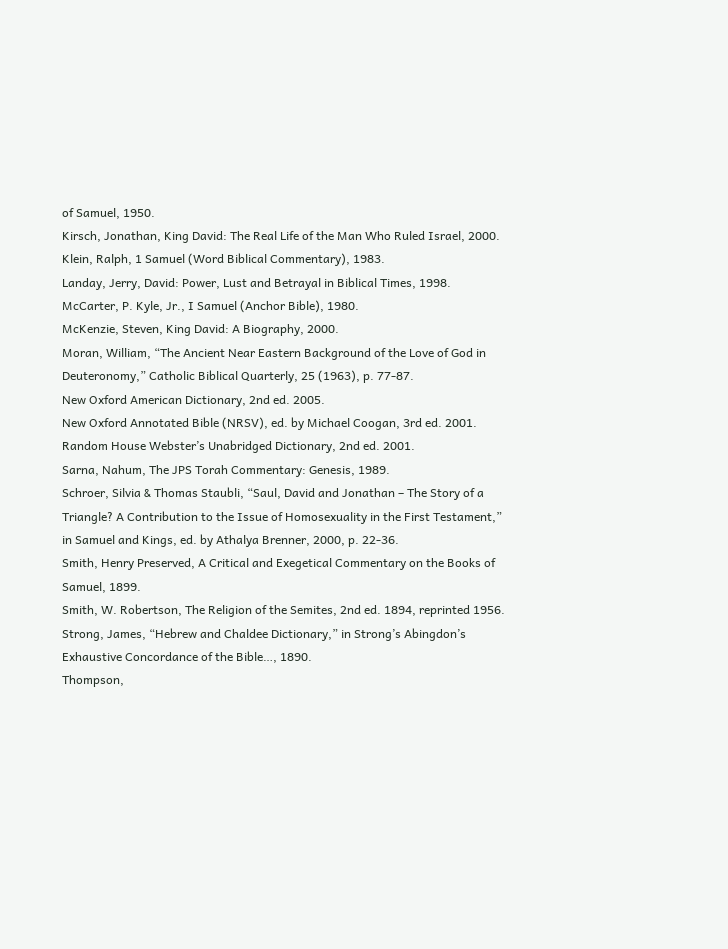of Samuel, 1950.
Kirsch, Jonathan, King David: The Real Life of the Man Who Ruled Israel, 2000.
Klein, Ralph, 1 Samuel (Word Biblical Commentary), 1983.
Landay, Jerry, David: Power, Lust and Betrayal in Biblical Times, 1998.
McCarter, P. Kyle, Jr., I Samuel (Anchor Bible), 1980.
McKenzie, Steven, King David: A Biography, 2000.
Moran, William, “The Ancient Near Eastern Background of the Love of God in Deuteronomy,” Catholic Biblical Quarterly, 25 (1963), p. 77-87.
New Oxford American Dictionary, 2nd ed. 2005.
New Oxford Annotated Bible (NRSV), ed. by Michael Coogan, 3rd ed. 2001.
Random House Webster’s Unabridged Dictionary, 2nd ed. 2001.
Sarna, Nahum, The JPS Torah Commentary: Genesis, 1989.
Schroer, Silvia & Thomas Staubli, “Saul, David and Jonathan – The Story of a Triangle? A Contribution to the Issue of Homosexuality in the First Testament,” in Samuel and Kings, ed. by Athalya Brenner, 2000, p. 22-36.
Smith, Henry Preserved, A Critical and Exegetical Commentary on the Books of Samuel, 1899.
Smith, W. Robertson, The Religion of the Semites, 2nd ed. 1894, reprinted 1956.
Strong, James, “Hebrew and Chaldee Dictionary,” in Strong’s Abingdon’s Exhaustive Concordance of the Bible…, 1890.
Thompson,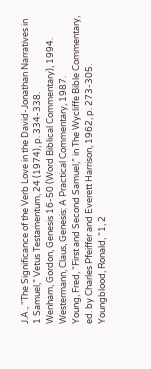J.A., “The Significance of the Verb Love in the David-Jonathan Narratives in 1 Samuel,” Vetus Testamentum, 24 (1974), p. 334-338.
Wenham, Gordon, Genesis 16-50 (Word Biblical Commentary), 1994.
Westermann, Claus, Genesis: A Practical Commentary, 1987.
Young, Fred, “First and Second Samuel,” in The Wycliffe Bible Commentary, ed. by Charles Pfeiffer and Everett Harrison, 1962, p. 273-305.
Youngblood, Ronald, “1, 2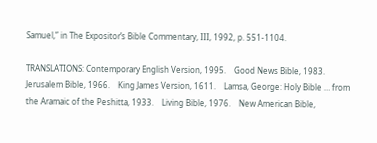Samuel,” in The Expositor’s Bible Commentary, III, 1992, p. 551-1104.

TRANSLATIONS: Contemporary English Version, 1995.    Good News Bible, 1983.    Jerusalem Bible, 1966.    King James Version, 1611.    Lamsa, George: Holy Bible … from the Aramaic of the Peshitta, 1933.    Living Bible, 1976.    New American Bible,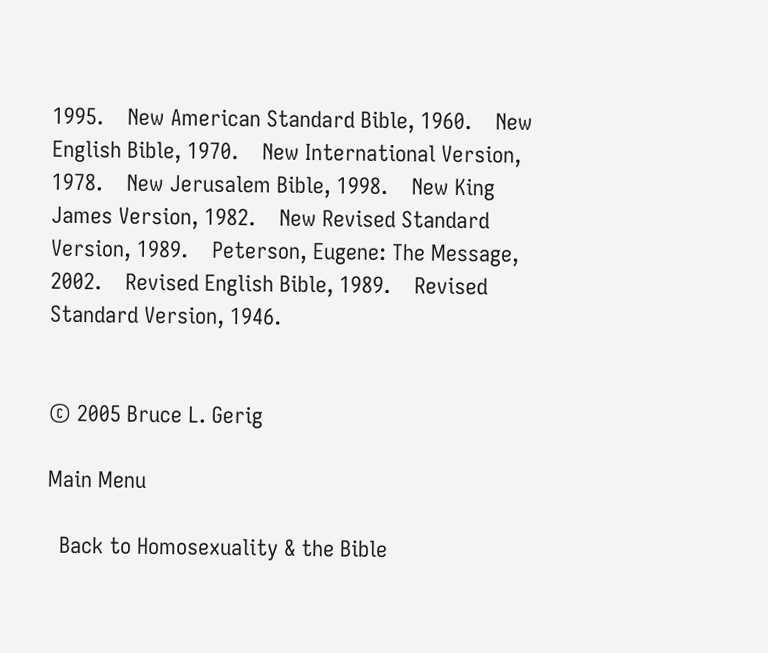1995.    New American Standard Bible, 1960.    New English Bible, 1970.    New International Version, 1978.    New Jerusalem Bible, 1998.    New King James Version, 1982.    New Revised Standard Version, 1989.    Peterson, Eugene: The Message, 2002.    Revised English Bible, 1989.    Revised Standard Version, 1946.


© 2005 Bruce L. Gerig

Main Menu

  Back to Homosexuality & the Bible